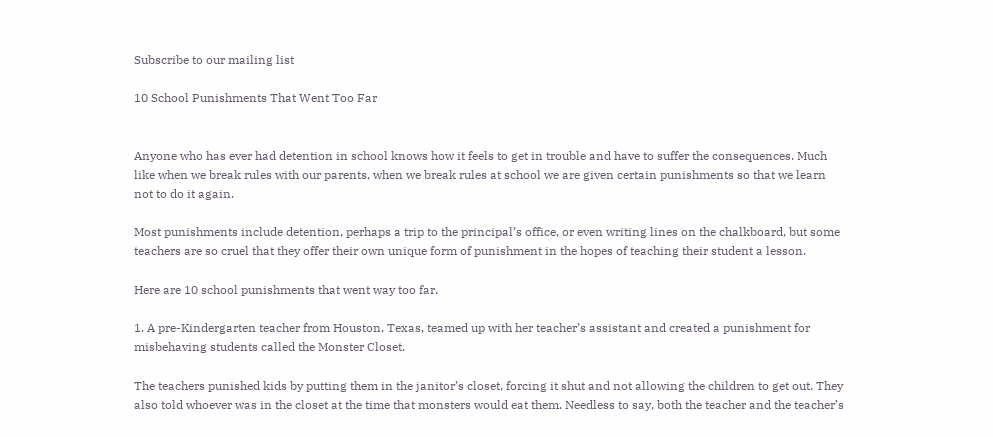Subscribe to our mailing list

10 School Punishments That Went Too Far


Anyone who has ever had detention in school knows how it feels to get in trouble and have to suffer the consequences. Much like when we break rules with our parents, when we break rules at school we are given certain punishments so that we learn not to do it again.

Most punishments include detention, perhaps a trip to the principal’s office, or even writing lines on the chalkboard, but some teachers are so cruel that they offer their own unique form of punishment in the hopes of teaching their student a lesson.

Here are 10 school punishments that went way too far.

1. A pre-Kindergarten teacher from Houston, Texas, teamed up with her teacher’s assistant and created a punishment for misbehaving students called the Monster Closet.

The teachers punished kids by putting them in the janitor’s closet, forcing it shut and not allowing the children to get out. They also told whoever was in the closet at the time that monsters would eat them. Needless to say, both the teacher and the teacher’s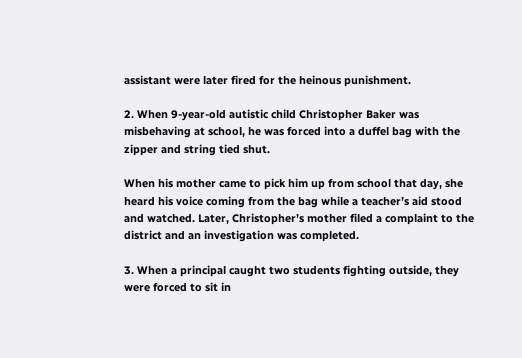assistant were later fired for the heinous punishment.

2. When 9-year-old autistic child Christopher Baker was misbehaving at school, he was forced into a duffel bag with the zipper and string tied shut.

When his mother came to pick him up from school that day, she heard his voice coming from the bag while a teacher’s aid stood and watched. Later, Christopher’s mother filed a complaint to the district and an investigation was completed.

3. When a principal caught two students fighting outside, they were forced to sit in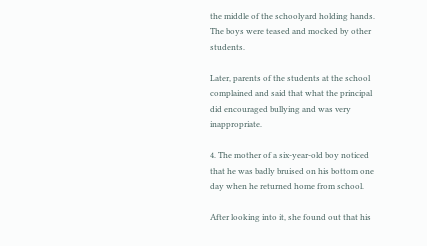the middle of the schoolyard holding hands. The boys were teased and mocked by other students.

Later, parents of the students at the school complained and said that what the principal did encouraged bullying and was very inappropriate.

4. The mother of a six-year-old boy noticed that he was badly bruised on his bottom one day when he returned home from school.

After looking into it, she found out that his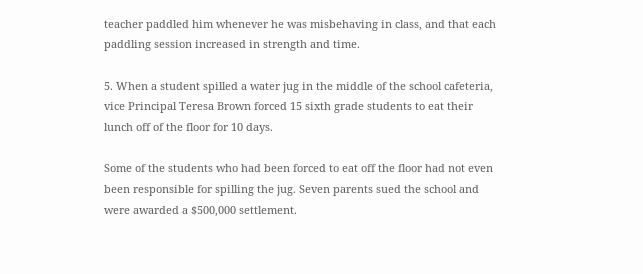teacher paddled him whenever he was misbehaving in class, and that each paddling session increased in strength and time.

5. When a student spilled a water jug in the middle of the school cafeteria, vice Principal Teresa Brown forced 15 sixth grade students to eat their lunch off of the floor for 10 days.

Some of the students who had been forced to eat off the floor had not even been responsible for spilling the jug. Seven parents sued the school and were awarded a $500,000 settlement.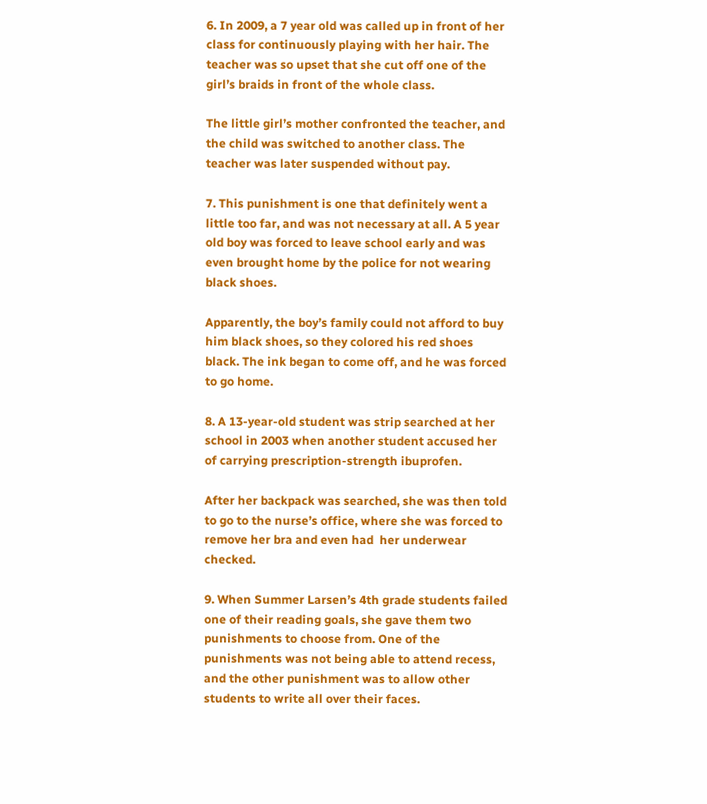6. In 2009, a 7 year old was called up in front of her class for continuously playing with her hair. The teacher was so upset that she cut off one of the girl’s braids in front of the whole class.

The little girl’s mother confronted the teacher, and the child was switched to another class. The teacher was later suspended without pay.

7. This punishment is one that definitely went a little too far, and was not necessary at all. A 5 year old boy was forced to leave school early and was even brought home by the police for not wearing black shoes.

Apparently, the boy’s family could not afford to buy him black shoes, so they colored his red shoes black. The ink began to come off, and he was forced to go home.

8. A 13-year-old student was strip searched at her school in 2003 when another student accused her of carrying prescription-strength ibuprofen.

After her backpack was searched, she was then told to go to the nurse’s office, where she was forced to remove her bra and even had  her underwear checked.

9. When Summer Larsen’s 4th grade students failed one of their reading goals, she gave them two punishments to choose from. One of the punishments was not being able to attend recess, and the other punishment was to allow other students to write all over their faces.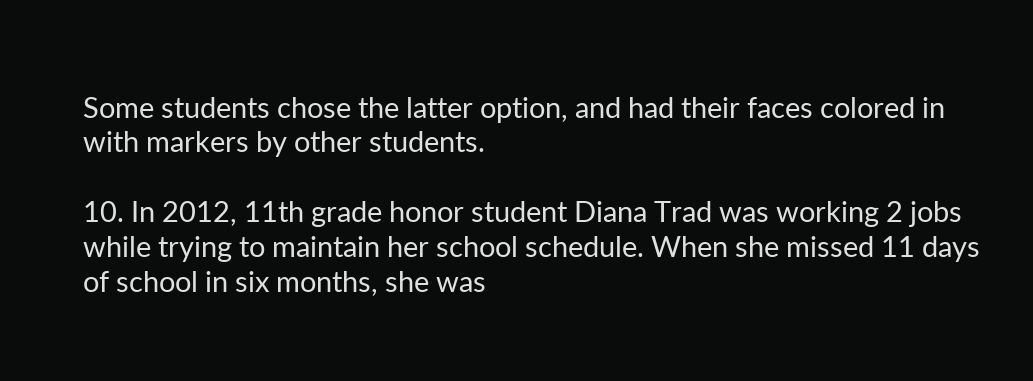Some students chose the latter option, and had their faces colored in with markers by other students.

10. In 2012, 11th grade honor student Diana Trad was working 2 jobs while trying to maintain her school schedule. When she missed 11 days of school in six months, she was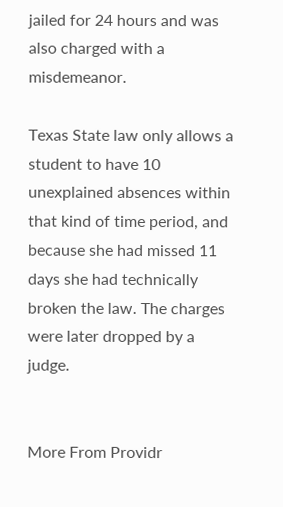jailed for 24 hours and was also charged with a misdemeanor.

Texas State law only allows a student to have 10 unexplained absences within that kind of time period, and because she had missed 11 days she had technically broken the law. The charges were later dropped by a judge.


More From Providr